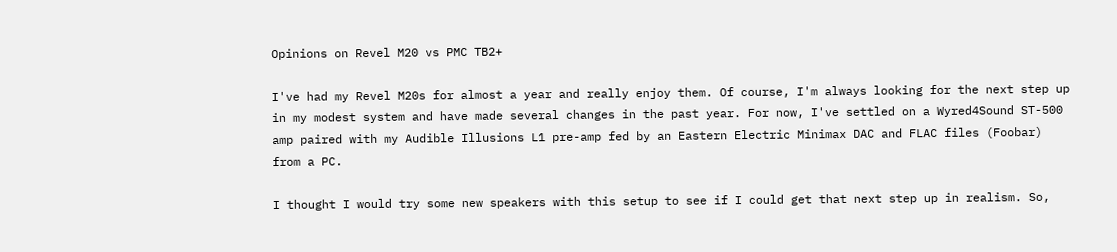Opinions on Revel M20 vs PMC TB2+

I've had my Revel M20s for almost a year and really enjoy them. Of course, I'm always looking for the next step up in my modest system and have made several changes in the past year. For now, I've settled on a Wyred4Sound ST-500 amp paired with my Audible Illusions L1 pre-amp fed by an Eastern Electric Minimax DAC and FLAC files (Foobar) from a PC.

I thought I would try some new speakers with this setup to see if I could get that next step up in realism. So,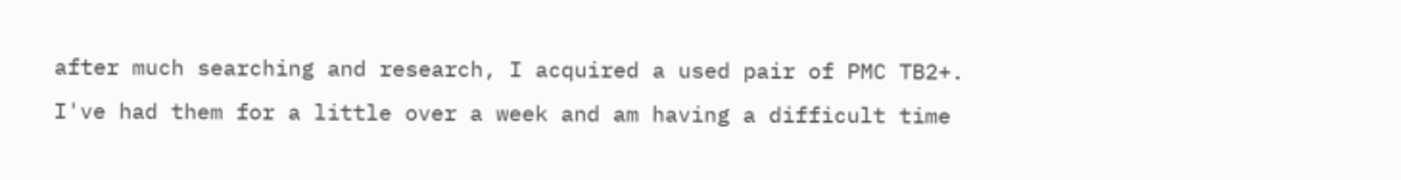after much searching and research, I acquired a used pair of PMC TB2+. I've had them for a little over a week and am having a difficult time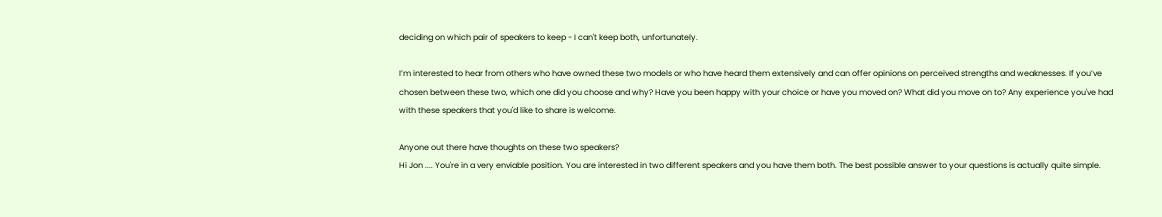deciding on which pair of speakers to keep - I can't keep both, unfortunately.

I’m interested to hear from others who have owned these two models or who have heard them extensively and can offer opinions on perceived strengths and weaknesses. If you’ve chosen between these two, which one did you choose and why? Have you been happy with your choice or have you moved on? What did you move on to? Any experience you've had with these speakers that you'd like to share is welcome.

Anyone out there have thoughts on these two speakers?
Hi Jon .... You're in a very enviable position. You are interested in two different speakers and you have them both. The best possible answer to your questions is actually quite simple.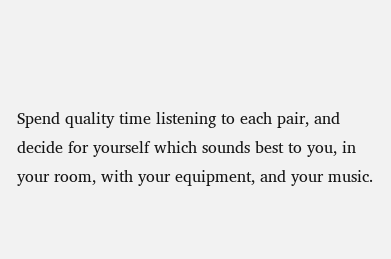Spend quality time listening to each pair, and decide for yourself which sounds best to you, in your room, with your equipment, and your music.